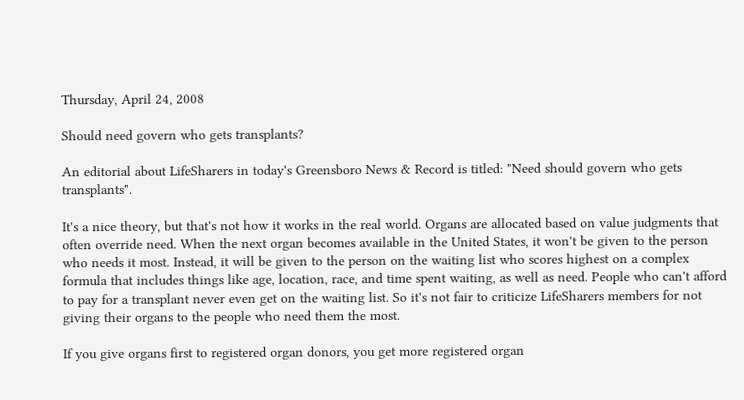Thursday, April 24, 2008

Should need govern who gets transplants?

An editorial about LifeSharers in today's Greensboro News & Record is titled: "Need should govern who gets transplants".

It's a nice theory, but that's not how it works in the real world. Organs are allocated based on value judgments that often override need. When the next organ becomes available in the United States, it won't be given to the person who needs it most. Instead, it will be given to the person on the waiting list who scores highest on a complex formula that includes things like age, location, race, and time spent waiting, as well as need. People who can't afford to pay for a transplant never even get on the waiting list. So it's not fair to criticize LifeSharers members for not giving their organs to the people who need them the most.

If you give organs first to registered organ donors, you get more registered organ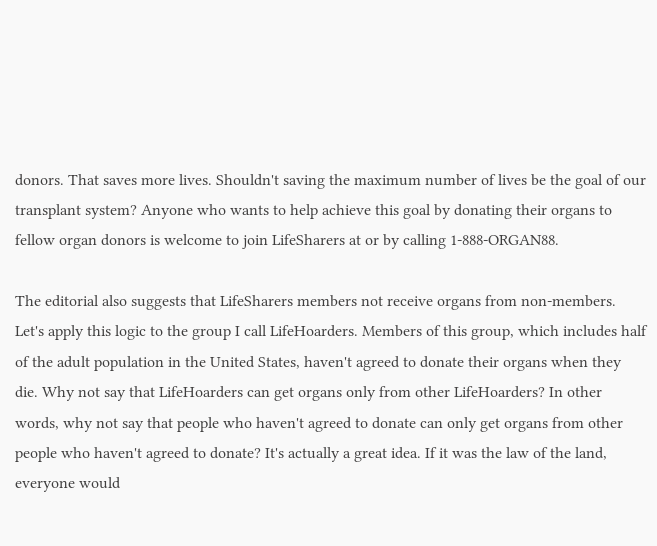donors. That saves more lives. Shouldn't saving the maximum number of lives be the goal of our transplant system? Anyone who wants to help achieve this goal by donating their organs to fellow organ donors is welcome to join LifeSharers at or by calling 1-888-ORGAN88.

The editorial also suggests that LifeSharers members not receive organs from non-members. Let's apply this logic to the group I call LifeHoarders. Members of this group, which includes half of the adult population in the United States, haven't agreed to donate their organs when they die. Why not say that LifeHoarders can get organs only from other LifeHoarders? In other words, why not say that people who haven't agreed to donate can only get organs from other people who haven't agreed to donate? It's actually a great idea. If it was the law of the land, everyone would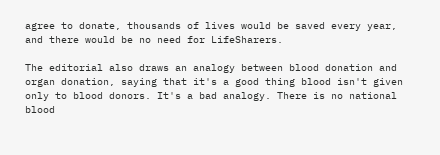agree to donate, thousands of lives would be saved every year, and there would be no need for LifeSharers.

The editorial also draws an analogy between blood donation and organ donation, saying that it's a good thing blood isn't given only to blood donors. It's a bad analogy. There is no national blood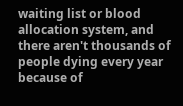waiting list or blood allocation system, and there aren't thousands of people dying every year because of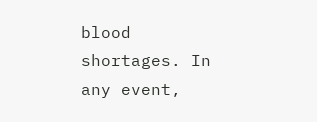blood shortages. In any event,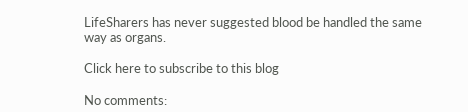LifeSharers has never suggested blood be handled the same way as organs.

Click here to subscribe to this blog

No comments: